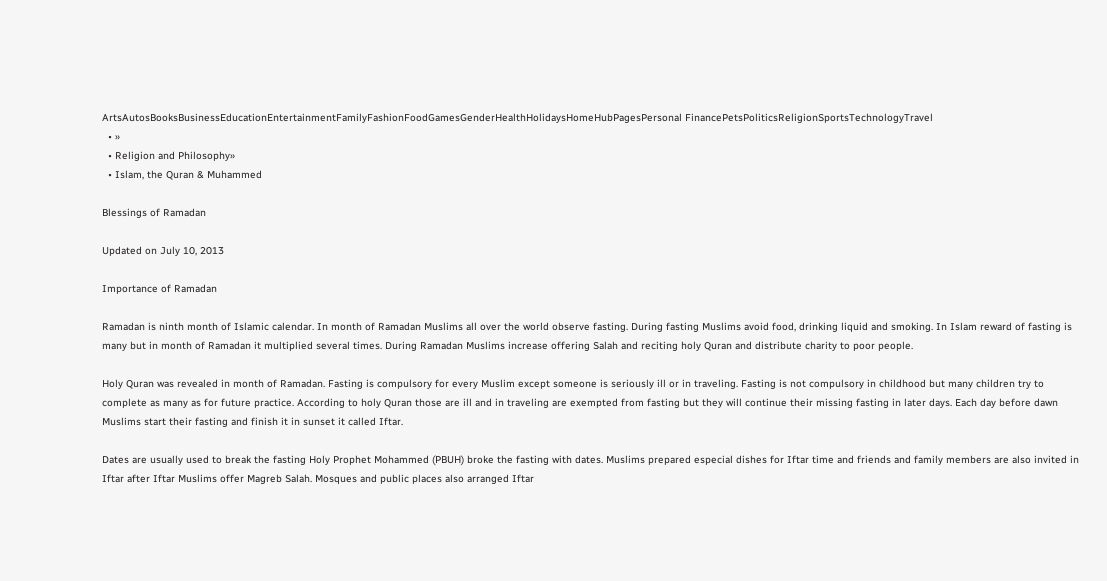ArtsAutosBooksBusinessEducationEntertainmentFamilyFashionFoodGamesGenderHealthHolidaysHomeHubPagesPersonal FinancePetsPoliticsReligionSportsTechnologyTravel
  • »
  • Religion and Philosophy»
  • Islam, the Quran & Muhammed

Blessings of Ramadan

Updated on July 10, 2013

Importance of Ramadan

Ramadan is ninth month of Islamic calendar. In month of Ramadan Muslims all over the world observe fasting. During fasting Muslims avoid food, drinking liquid and smoking. In Islam reward of fasting is many but in month of Ramadan it multiplied several times. During Ramadan Muslims increase offering Salah and reciting holy Quran and distribute charity to poor people.

Holy Quran was revealed in month of Ramadan. Fasting is compulsory for every Muslim except someone is seriously ill or in traveling. Fasting is not compulsory in childhood but many children try to complete as many as for future practice. According to holy Quran those are ill and in traveling are exempted from fasting but they will continue their missing fasting in later days. Each day before dawn Muslims start their fasting and finish it in sunset it called Iftar.

Dates are usually used to break the fasting Holy Prophet Mohammed (PBUH) broke the fasting with dates. Muslims prepared especial dishes for Iftar time and friends and family members are also invited in Iftar after Iftar Muslims offer Magreb Salah. Mosques and public places also arranged Iftar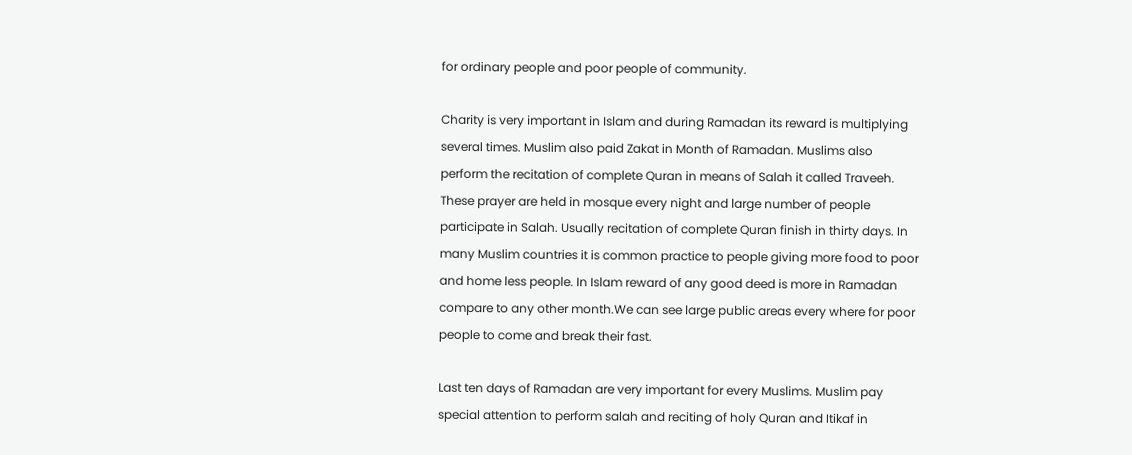for ordinary people and poor people of community.

Charity is very important in Islam and during Ramadan its reward is multiplying several times. Muslim also paid Zakat in Month of Ramadan. Muslims also perform the recitation of complete Quran in means of Salah it called Traveeh. These prayer are held in mosque every night and large number of people participate in Salah. Usually recitation of complete Quran finish in thirty days. In many Muslim countries it is common practice to people giving more food to poor and home less people. In Islam reward of any good deed is more in Ramadan compare to any other month.We can see large public areas every where for poor people to come and break their fast.

Last ten days of Ramadan are very important for every Muslims. Muslim pay special attention to perform salah and reciting of holy Quran and Itikaf in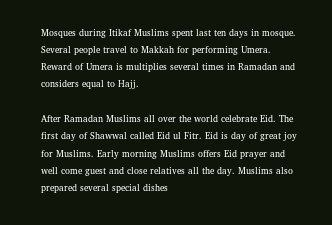Mosques during Itikaf Muslims spent last ten days in mosque. Several people travel to Makkah for performing Umera. Reward of Umera is multiplies several times in Ramadan and considers equal to Hajj.

After Ramadan Muslims all over the world celebrate Eid. The first day of Shawwal called Eid ul Fitr. Eid is day of great joy for Muslims. Early morning Muslims offers Eid prayer and well come guest and close relatives all the day. Muslims also prepared several special dishes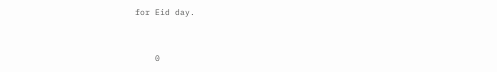for Eid day.


    0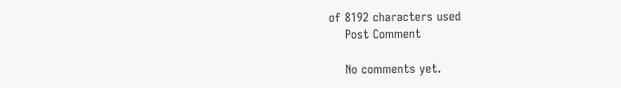of 8192 characters used
    Post Comment

    No comments yet.